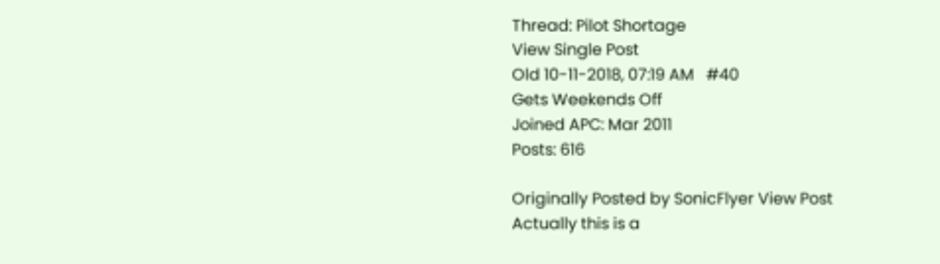Thread: Pilot Shortage
View Single Post
Old 10-11-2018, 07:19 AM   #40
Gets Weekends Off
Joined APC: Mar 2011
Posts: 616

Originally Posted by SonicFlyer View Post
Actually this is a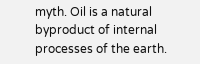myth. Oil is a natural byproduct of internal processes of the earth.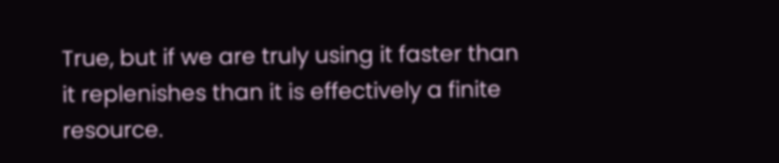True, but if we are truly using it faster than it replenishes than it is effectively a finite resource.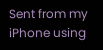Sent from my iPhone using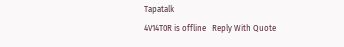Tapatalk
4V14T0R is offline   Reply With Quote